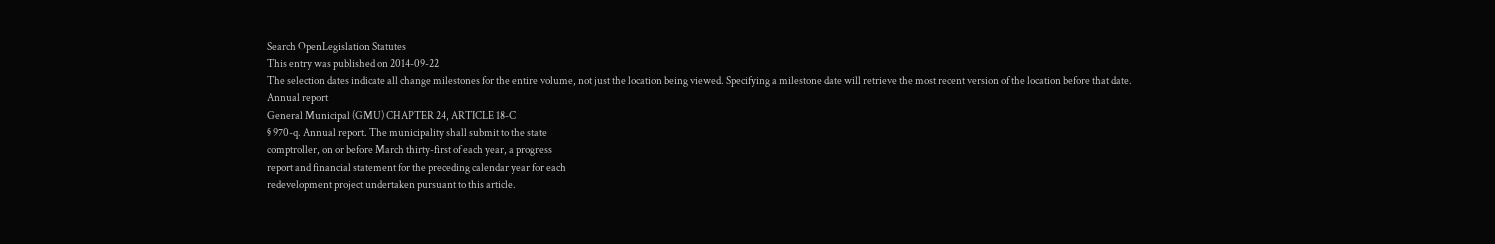Search OpenLegislation Statutes
This entry was published on 2014-09-22
The selection dates indicate all change milestones for the entire volume, not just the location being viewed. Specifying a milestone date will retrieve the most recent version of the location before that date.
Annual report
General Municipal (GMU) CHAPTER 24, ARTICLE 18-C
§ 970-q. Annual report. The municipality shall submit to the state
comptroller, on or before March thirty-first of each year, a progress
report and financial statement for the preceding calendar year for each
redevelopment project undertaken pursuant to this article.